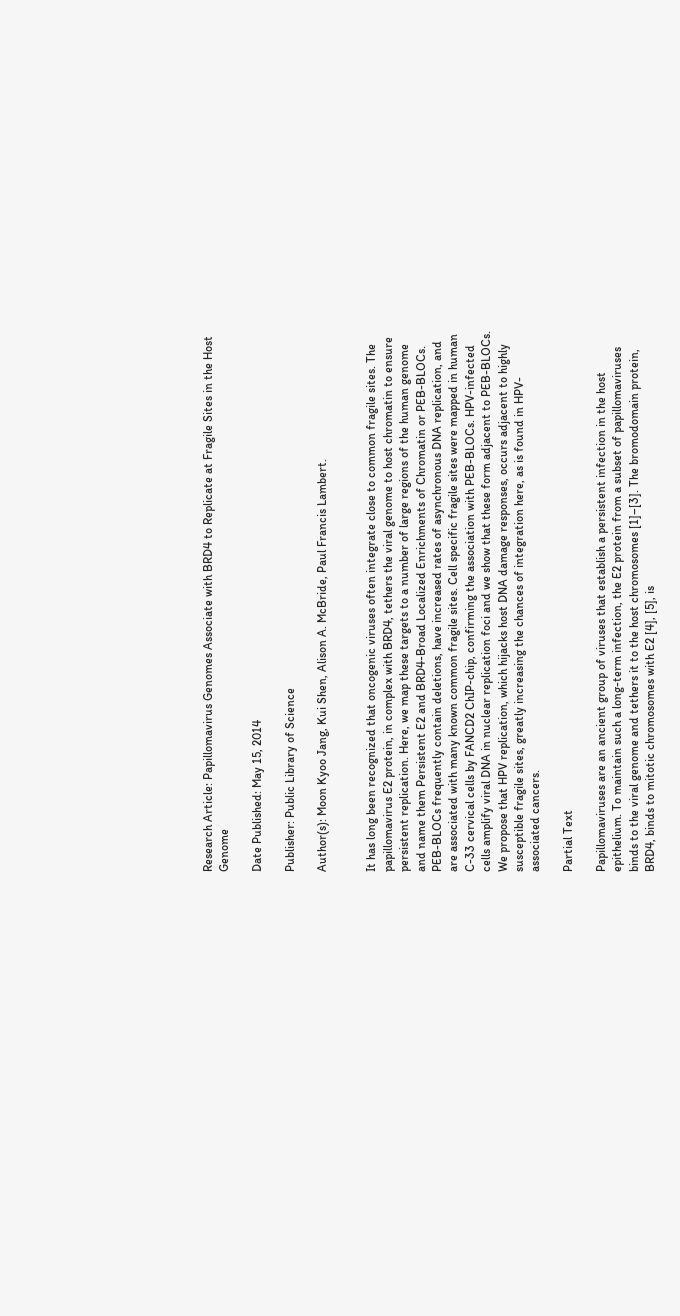Research Article: Papillomavirus Genomes Associate with BRD4 to Replicate at Fragile Sites in the Host Genome

Date Published: May 15, 2014

Publisher: Public Library of Science

Author(s): Moon Kyoo Jang, Kui Shen, Alison A. McBride, Paul Francis Lambert.


It has long been recognized that oncogenic viruses often integrate close to common fragile sites. The papillomavirus E2 protein, in complex with BRD4, tethers the viral genome to host chromatin to ensure persistent replication. Here, we map these targets to a number of large regions of the human genome and name them Persistent E2 and BRD4-Broad Localized Enrichments of Chromatin or PEB-BLOCs. PEB-BLOCs frequently contain deletions, have increased rates of asynchronous DNA replication, and are associated with many known common fragile sites. Cell specific fragile sites were mapped in human C-33 cervical cells by FANCD2 ChIP-chip, confirming the association with PEB-BLOCs. HPV-infected cells amplify viral DNA in nuclear replication foci and we show that these form adjacent to PEB-BLOCs. We propose that HPV replication, which hijacks host DNA damage responses, occurs adjacent to highly susceptible fragile sites, greatly increasing the chances of integration here, as is found in HPV-associated cancers.

Partial Text

Papillomaviruses are an ancient group of viruses that establish a persistent infection in the host epithelium. To maintain such a long-term infection, the E2 protein from a subset of papillomaviruses binds to the viral genome and tethers it to the host chromosomes [1]–[3]. The bromodomain protein, BRD4, binds to mitotic chromosomes with E2 [4], [5], is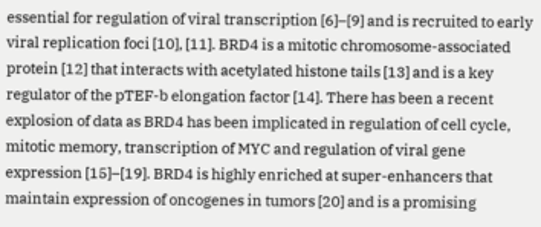essential for regulation of viral transcription [6]–[9] and is recruited to early viral replication foci [10], [11]. BRD4 is a mitotic chromosome-associated protein [12] that interacts with acetylated histone tails [13] and is a key regulator of the pTEF-b elongation factor [14]. There has been a recent explosion of data as BRD4 has been implicated in regulation of cell cycle, mitotic memory, transcription of MYC and regulation of viral gene expression [15]–[19]. BRD4 is highly enriched at super-enhancers that maintain expression of oncogenes in tumors [20] and is a promising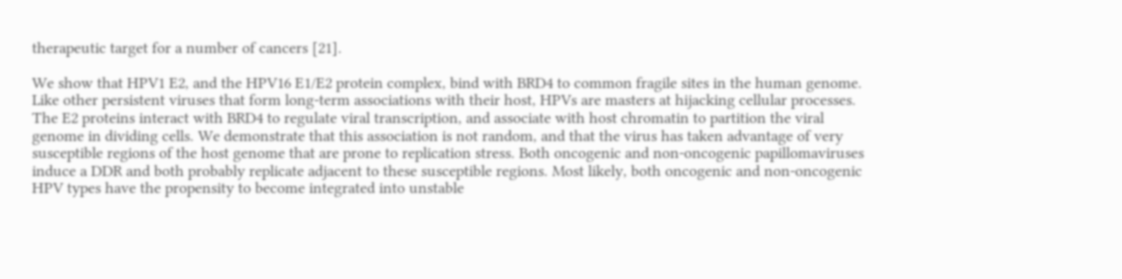therapeutic target for a number of cancers [21].

We show that HPV1 E2, and the HPV16 E1/E2 protein complex, bind with BRD4 to common fragile sites in the human genome. Like other persistent viruses that form long-term associations with their host, HPVs are masters at hijacking cellular processes. The E2 proteins interact with BRD4 to regulate viral transcription, and associate with host chromatin to partition the viral genome in dividing cells. We demonstrate that this association is not random, and that the virus has taken advantage of very susceptible regions of the host genome that are prone to replication stress. Both oncogenic and non-oncogenic papillomaviruses induce a DDR and both probably replicate adjacent to these susceptible regions. Most likely, both oncogenic and non-oncogenic HPV types have the propensity to become integrated into unstable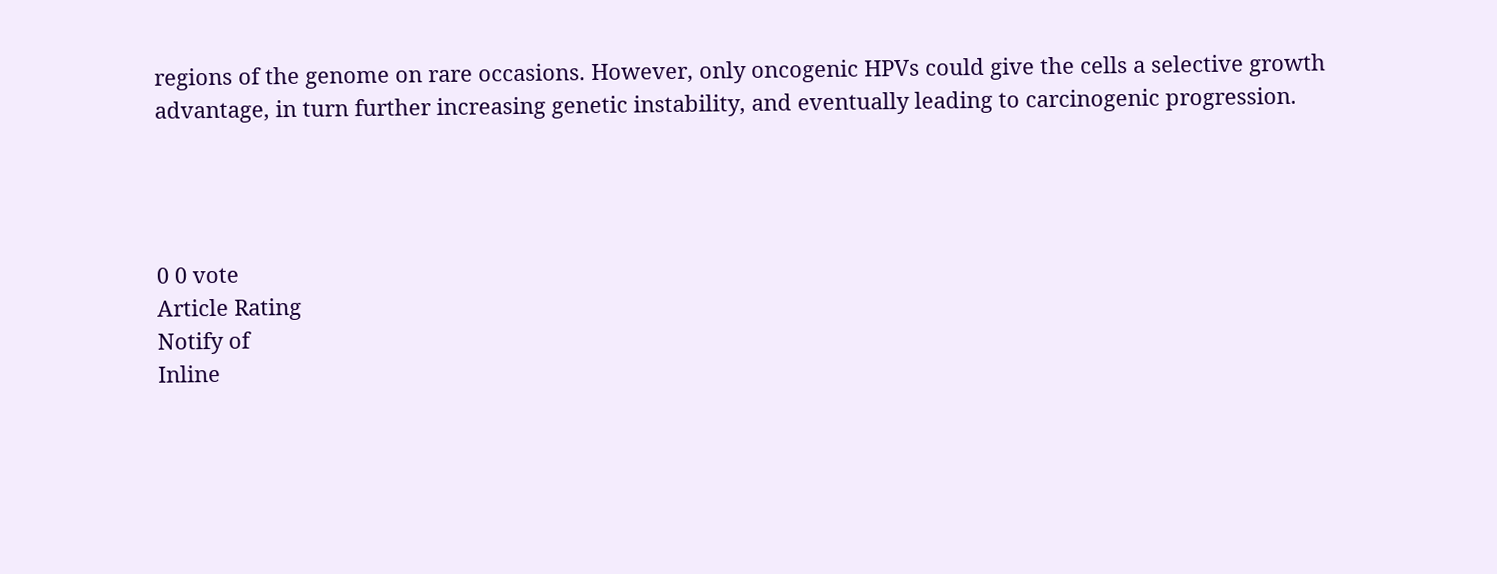regions of the genome on rare occasions. However, only oncogenic HPVs could give the cells a selective growth advantage, in turn further increasing genetic instability, and eventually leading to carcinogenic progression.




0 0 vote
Article Rating
Notify of
Inline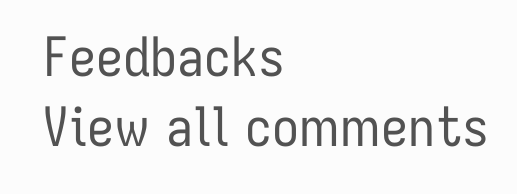Feedbacks
View all comments